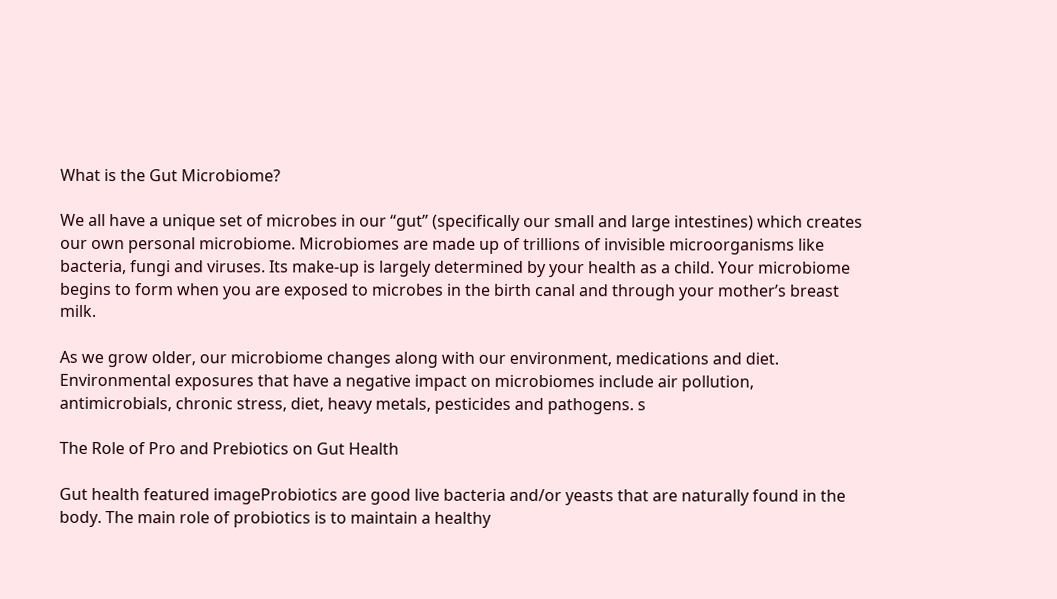What is the Gut Microbiome?

We all have a unique set of microbes in our “gut” (specifically our small and large intestines) which creates our own personal microbiome. Microbiomes are made up of trillions of invisible microorganisms like bacteria, fungi and viruses. Its make-up is largely determined by your health as a child. Your microbiome begins to form when you are exposed to microbes in the birth canal and through your mother’s breast milk.

As we grow older, our microbiome changes along with our environment, medications and diet. Environmental exposures that have a negative impact on microbiomes include air pollution, antimicrobials, chronic stress, diet, heavy metals, pesticides and pathogens. s

The Role of Pro and Prebiotics on Gut Health

Gut health featured imageProbiotics are good live bacteria and/or yeasts that are naturally found in the body. The main role of probiotics is to maintain a healthy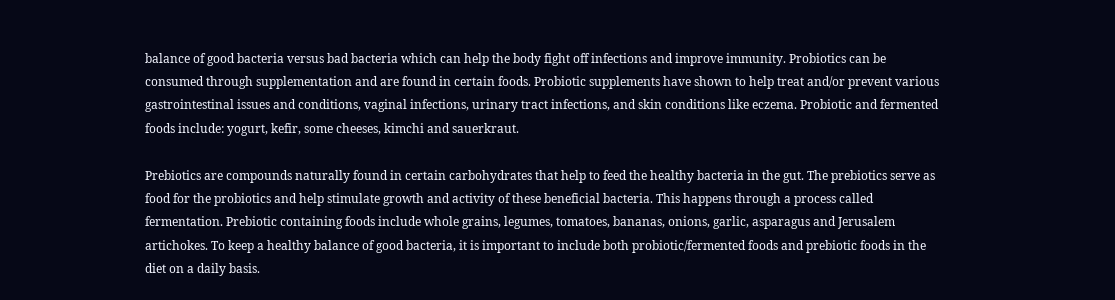balance of good bacteria versus bad bacteria which can help the body fight off infections and improve immunity. Probiotics can be consumed through supplementation and are found in certain foods. Probiotic supplements have shown to help treat and/or prevent various gastrointestinal issues and conditions, vaginal infections, urinary tract infections, and skin conditions like eczema. Probiotic and fermented foods include: yogurt, kefir, some cheeses, kimchi and sauerkraut.

Prebiotics are compounds naturally found in certain carbohydrates that help to feed the healthy bacteria in the gut. The prebiotics serve as food for the probiotics and help stimulate growth and activity of these beneficial bacteria. This happens through a process called fermentation. Prebiotic containing foods include whole grains, legumes, tomatoes, bananas, onions, garlic, asparagus and Jerusalem artichokes. To keep a healthy balance of good bacteria, it is important to include both probiotic/fermented foods and prebiotic foods in the diet on a daily basis.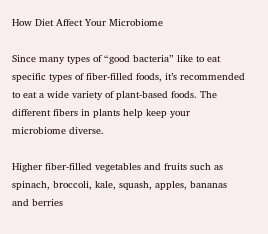How Diet Affect Your Microbiome

Since many types of “good bacteria” like to eat specific types of fiber-filled foods, it’s recommended to eat a wide variety of plant-based foods. The different fibers in plants help keep your microbiome diverse.

Higher fiber-filled vegetables and fruits such as spinach, broccoli, kale, squash, apples, bananas and berries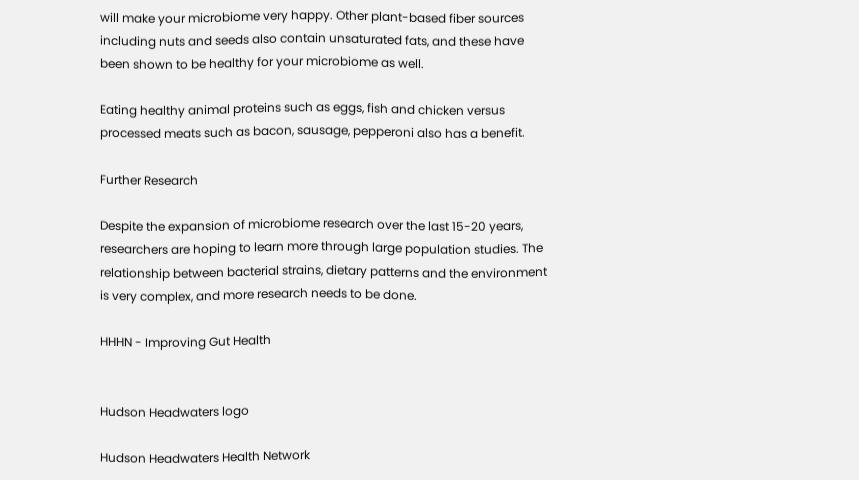will make your microbiome very happy. Other plant-based fiber sources including nuts and seeds also contain unsaturated fats, and these have been shown to be healthy for your microbiome as well.

Eating healthy animal proteins such as eggs, fish and chicken versus processed meats such as bacon, sausage, pepperoni also has a benefit.

Further Research

Despite the expansion of microbiome research over the last 15-20 years, researchers are hoping to learn more through large population studies. The relationship between bacterial strains, dietary patterns and the environment is very complex, and more research needs to be done.

HHHN - Improving Gut Health


Hudson Headwaters logo

Hudson Headwaters Health Network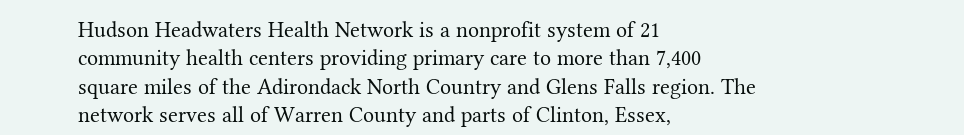Hudson Headwaters Health Network is a nonprofit system of 21 community health centers providing primary care to more than 7,400 square miles of the Adirondack North Country and Glens Falls region. The network serves all of Warren County and parts of Clinton, Essex,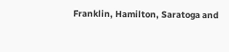Franklin, Hamilton, Saratoga and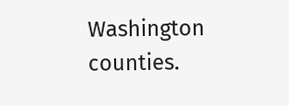Washington counties.